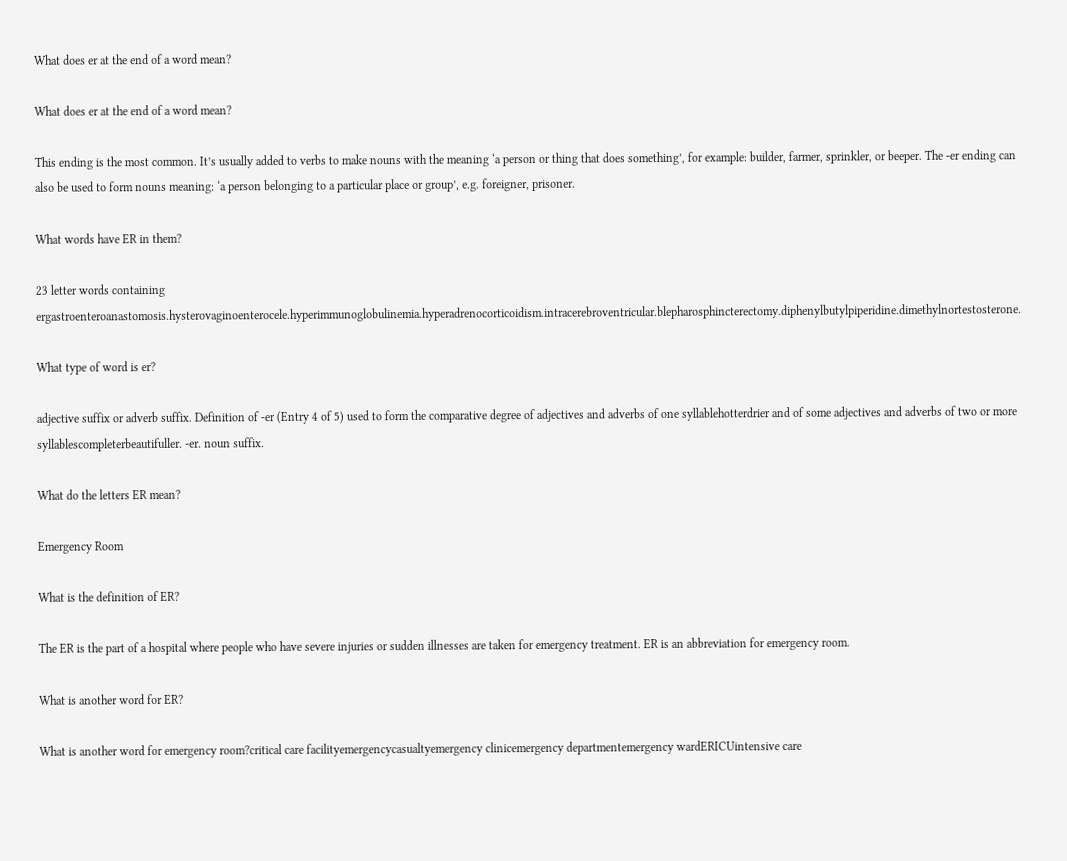What does er at the end of a word mean?

What does er at the end of a word mean?

This ending is the most common. It’s usually added to verbs to make nouns with the meaning ‘a person or thing that does something’, for example: builder, farmer, sprinkler, or beeper. The -er ending can also be used to form nouns meaning: ‘a person belonging to a particular place or group’, e.g. foreigner, prisoner.

What words have ER in them?

23 letter words containing ergastroenteroanastomosis.hysterovaginoenterocele.hyperimmunoglobulinemia.hyperadrenocorticoidism.intracerebroventricular.blepharosphincterectomy.diphenylbutylpiperidine.dimethylnortestosterone.

What type of word is er?

adjective suffix or adverb suffix. Definition of -er (Entry 4 of 5) used to form the comparative degree of adjectives and adverbs of one syllablehotterdrier and of some adjectives and adverbs of two or more syllablescompleterbeautifuller. -er. noun suffix.

What do the letters ER mean?

Emergency Room

What is the definition of ER?

The ER is the part of a hospital where people who have severe injuries or sudden illnesses are taken for emergency treatment. ER is an abbreviation for emergency room.

What is another word for ER?

What is another word for emergency room?critical care facilityemergencycasualtyemergency clinicemergency departmentemergency wardERICUintensive care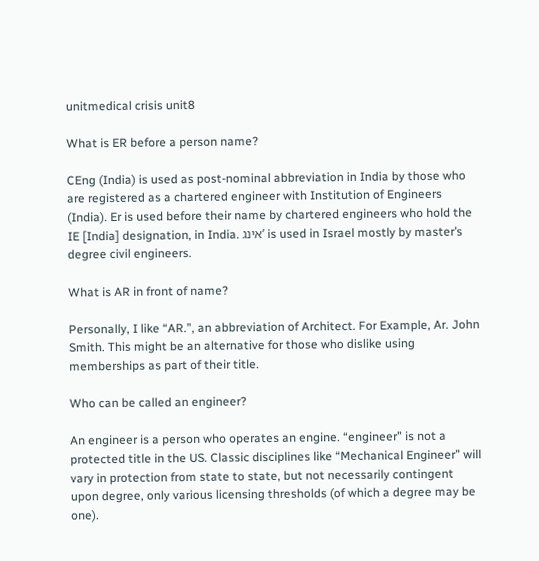unitmedical crisis unit8

What is ER before a person name?

CEng (India) is used as post-nominal abbreviation in India by those who are registered as a chartered engineer with Institution of Engineers (India). Er is used before their name by chartered engineers who hold the IE [India] designation, in India. אינג’ is used in Israel mostly by master’s degree civil engineers.

What is AR in front of name?

Personally, I like “AR.”, an abbreviation of Architect. For Example, Ar. John Smith. This might be an alternative for those who dislike using memberships as part of their title.

Who can be called an engineer?

An engineer is a person who operates an engine. “engineer” is not a protected title in the US. Classic disciplines like “Mechanical Engineer” will vary in protection from state to state, but not necessarily contingent upon degree, only various licensing thresholds (of which a degree may be one).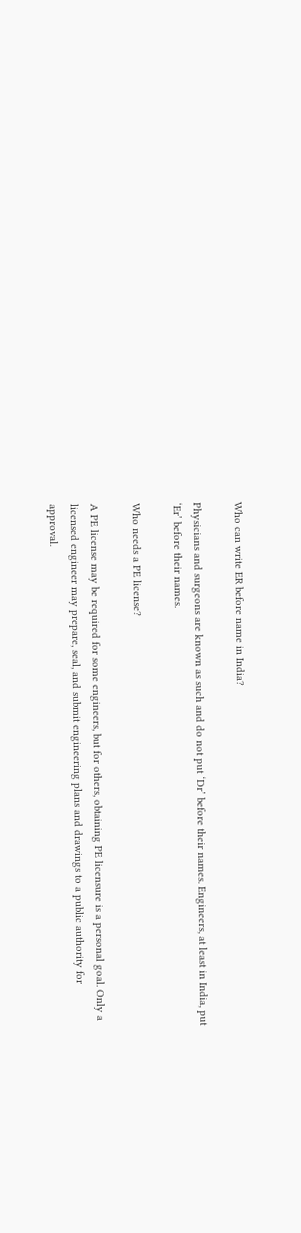Who can write ER before name in India?

Physicians and surgeons are known as such and do not put ‘Dr’ before their names. Engineers, at least in India, put ‘Er’ before their names.

Who needs a PE license?

A PE license may be required for some engineers, but for others, obtaining PE licensure is a personal goal. Only a licensed engineer may prepare, seal, and submit engineering plans and drawings to a public authority for approval.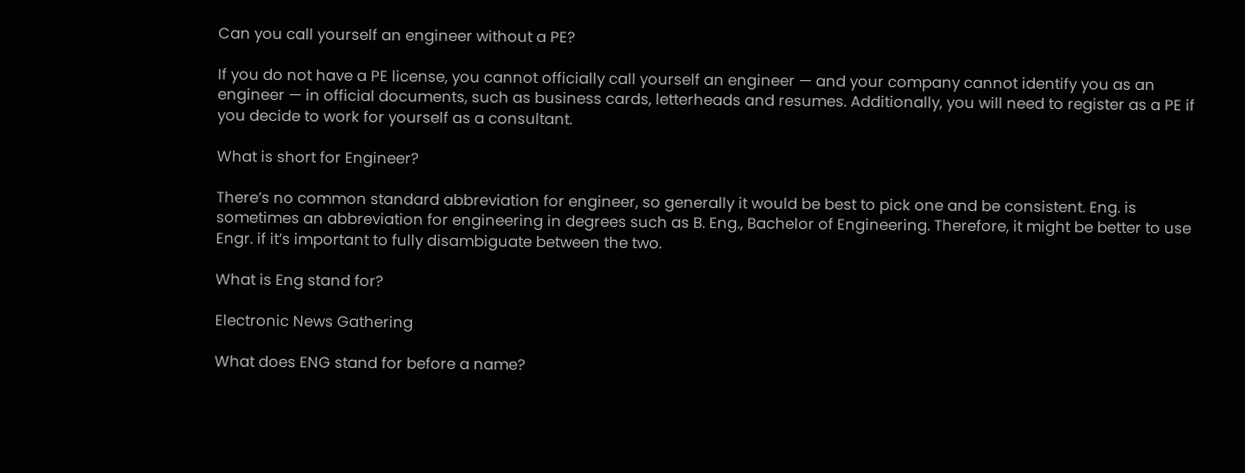Can you call yourself an engineer without a PE?

If you do not have a PE license, you cannot officially call yourself an engineer — and your company cannot identify you as an engineer — in official documents, such as business cards, letterheads and resumes. Additionally, you will need to register as a PE if you decide to work for yourself as a consultant.

What is short for Engineer?

There’s no common standard abbreviation for engineer, so generally it would be best to pick one and be consistent. Eng. is sometimes an abbreviation for engineering in degrees such as B. Eng., Bachelor of Engineering. Therefore, it might be better to use Engr. if it’s important to fully disambiguate between the two.

What is Eng stand for?

Electronic News Gathering

What does ENG stand for before a name?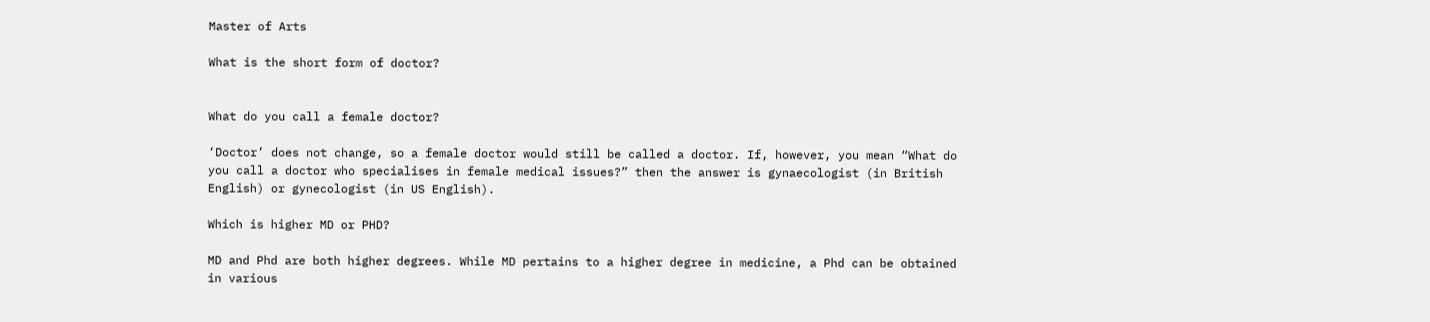Master of Arts

What is the short form of doctor?


What do you call a female doctor?

‘Doctor’ does not change, so a female doctor would still be called a doctor. If, however, you mean “What do you call a doctor who specialises in female medical issues?” then the answer is gynaecologist (in British English) or gynecologist (in US English).

Which is higher MD or PHD?

MD and Phd are both higher degrees. While MD pertains to a higher degree in medicine, a Phd can be obtained in various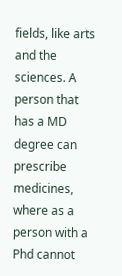fields, like arts and the sciences. A person that has a MD degree can prescribe medicines, where as a person with a Phd cannot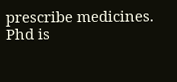prescribe medicines. Phd is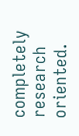completely research oriented.